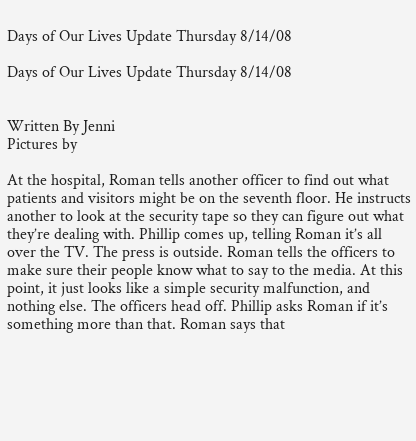Days of Our Lives Update Thursday 8/14/08

Days of Our Lives Update Thursday 8/14/08


Written By Jenni
Pictures by

At the hospital, Roman tells another officer to find out what patients and visitors might be on the seventh floor. He instructs another to look at the security tape so they can figure out what they’re dealing with. Phillip comes up, telling Roman it’s all over the TV. The press is outside. Roman tells the officers to make sure their people know what to say to the media. At this point, it just looks like a simple security malfunction, and nothing else. The officers head off. Phillip asks Roman if it’s something more than that. Roman says that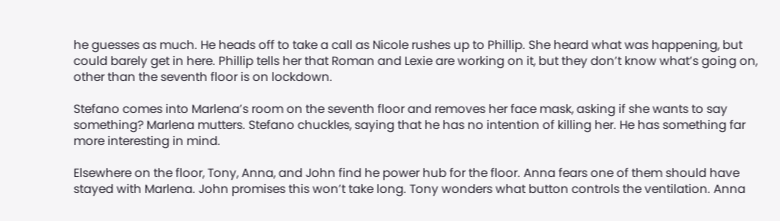he guesses as much. He heads off to take a call as Nicole rushes up to Phillip. She heard what was happening, but could barely get in here. Phillip tells her that Roman and Lexie are working on it, but they don’t know what’s going on, other than the seventh floor is on lockdown.

Stefano comes into Marlena’s room on the seventh floor and removes her face mask, asking if she wants to say something? Marlena mutters. Stefano chuckles, saying that he has no intention of killing her. He has something far more interesting in mind.

Elsewhere on the floor, Tony, Anna, and John find he power hub for the floor. Anna fears one of them should have stayed with Marlena. John promises this won’t take long. Tony wonders what button controls the ventilation. Anna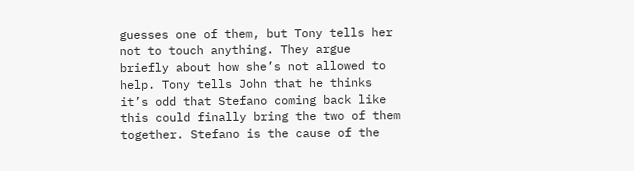guesses one of them, but Tony tells her not to touch anything. They argue briefly about how she’s not allowed to help. Tony tells John that he thinks it’s odd that Stefano coming back like this could finally bring the two of them together. Stefano is the cause of the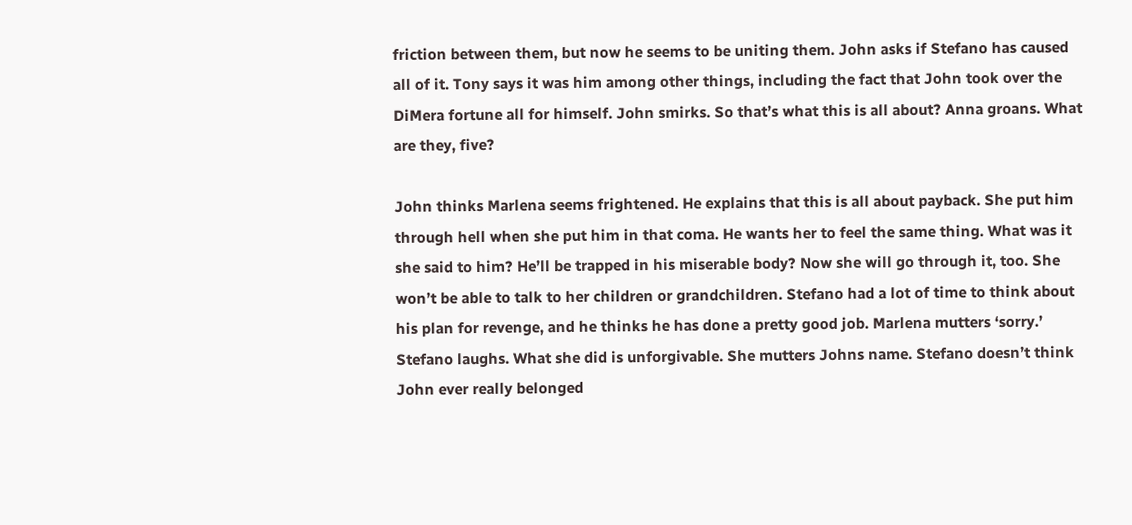friction between them, but now he seems to be uniting them. John asks if Stefano has caused all of it. Tony says it was him among other things, including the fact that John took over the DiMera fortune all for himself. John smirks. So that’s what this is all about? Anna groans. What are they, five?

John thinks Marlena seems frightened. He explains that this is all about payback. She put him through hell when she put him in that coma. He wants her to feel the same thing. What was it she said to him? He’ll be trapped in his miserable body? Now she will go through it, too. She won’t be able to talk to her children or grandchildren. Stefano had a lot of time to think about his plan for revenge, and he thinks he has done a pretty good job. Marlena mutters ‘sorry.’ Stefano laughs. What she did is unforgivable. She mutters Johns name. Stefano doesn’t think John ever really belonged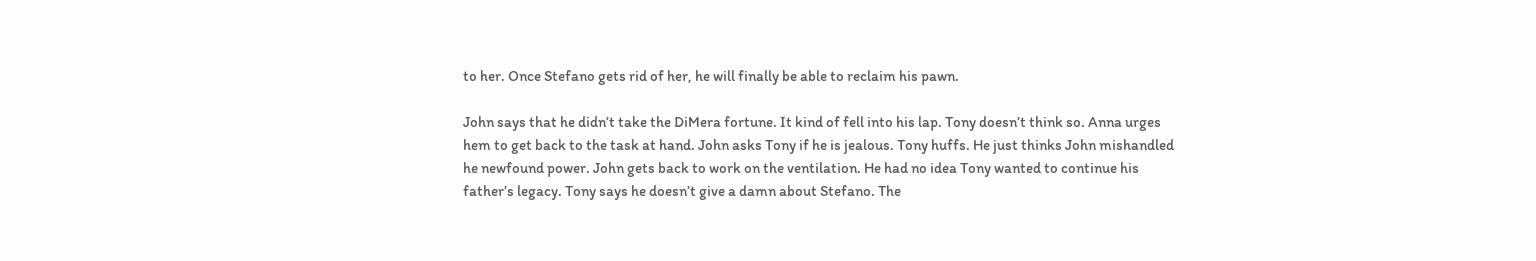to her. Once Stefano gets rid of her, he will finally be able to reclaim his pawn.

John says that he didn’t take the DiMera fortune. It kind of fell into his lap. Tony doesn’t think so. Anna urges hem to get back to the task at hand. John asks Tony if he is jealous. Tony huffs. He just thinks John mishandled he newfound power. John gets back to work on the ventilation. He had no idea Tony wanted to continue his father’s legacy. Tony says he doesn’t give a damn about Stefano. The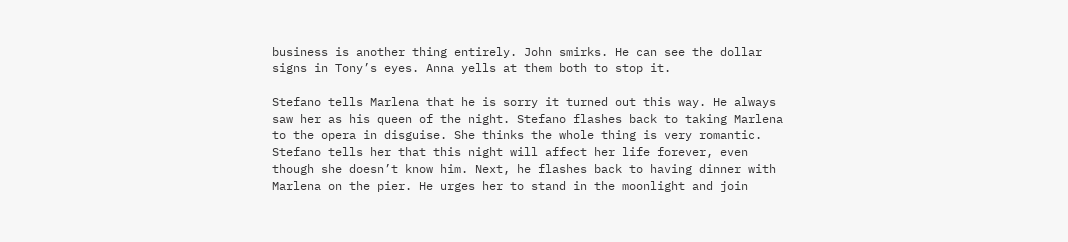business is another thing entirely. John smirks. He can see the dollar signs in Tony’s eyes. Anna yells at them both to stop it.

Stefano tells Marlena that he is sorry it turned out this way. He always saw her as his queen of the night. Stefano flashes back to taking Marlena to the opera in disguise. She thinks the whole thing is very romantic. Stefano tells her that this night will affect her life forever, even though she doesn’t know him. Next, he flashes back to having dinner with Marlena on the pier. He urges her to stand in the moonlight and join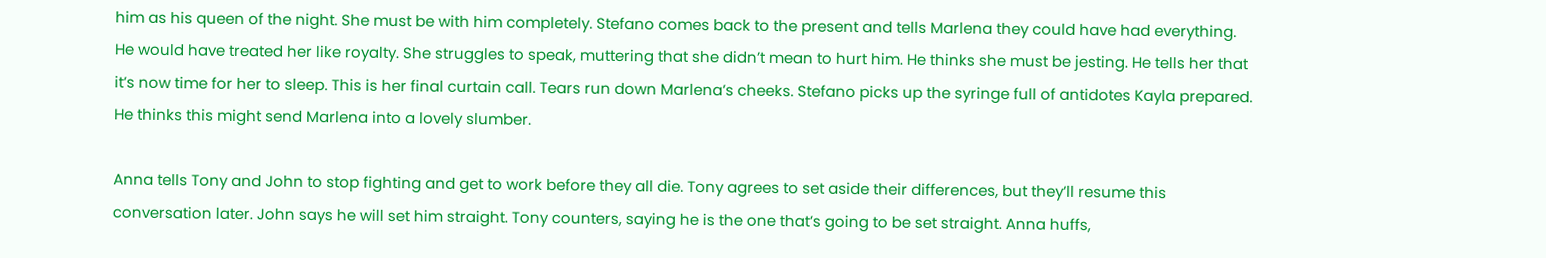him as his queen of the night. She must be with him completely. Stefano comes back to the present and tells Marlena they could have had everything. He would have treated her like royalty. She struggles to speak, muttering that she didn’t mean to hurt him. He thinks she must be jesting. He tells her that it’s now time for her to sleep. This is her final curtain call. Tears run down Marlena’s cheeks. Stefano picks up the syringe full of antidotes Kayla prepared. He thinks this might send Marlena into a lovely slumber.

Anna tells Tony and John to stop fighting and get to work before they all die. Tony agrees to set aside their differences, but they’ll resume this conversation later. John says he will set him straight. Tony counters, saying he is the one that’s going to be set straight. Anna huffs,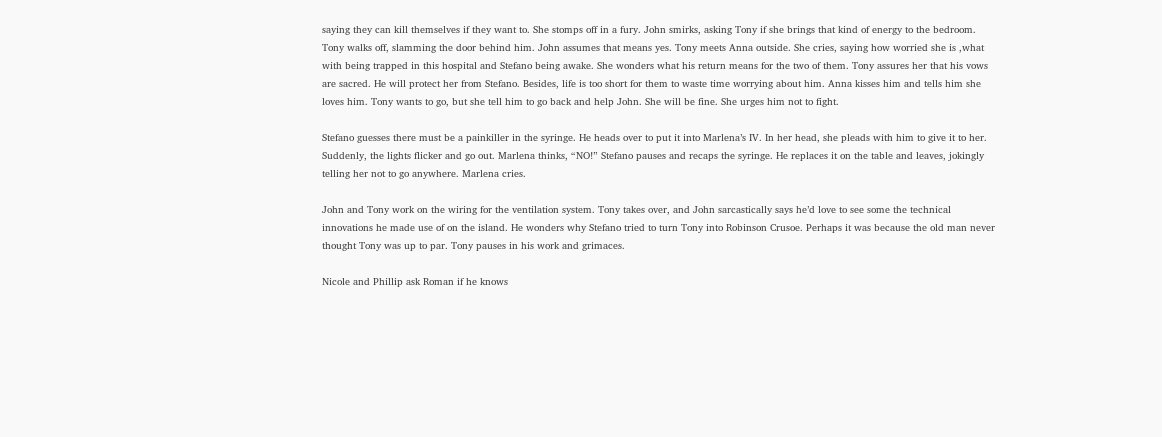saying they can kill themselves if they want to. She stomps off in a fury. John smirks, asking Tony if she brings that kind of energy to the bedroom. Tony walks off, slamming the door behind him. John assumes that means yes. Tony meets Anna outside. She cries, saying how worried she is ,what with being trapped in this hospital and Stefano being awake. She wonders what his return means for the two of them. Tony assures her that his vows are sacred. He will protect her from Stefano. Besides, life is too short for them to waste time worrying about him. Anna kisses him and tells him she loves him. Tony wants to go, but she tell him to go back and help John. She will be fine. She urges him not to fight.

Stefano guesses there must be a painkiller in the syringe. He heads over to put it into Marlena’s IV. In her head, she pleads with him to give it to her. Suddenly, the lights flicker and go out. Marlena thinks, “NO!” Stefano pauses and recaps the syringe. He replaces it on the table and leaves, jokingly telling her not to go anywhere. Marlena cries.

John and Tony work on the wiring for the ventilation system. Tony takes over, and John sarcastically says he’d love to see some the technical innovations he made use of on the island. He wonders why Stefano tried to turn Tony into Robinson Crusoe. Perhaps it was because the old man never thought Tony was up to par. Tony pauses in his work and grimaces.

Nicole and Phillip ask Roman if he knows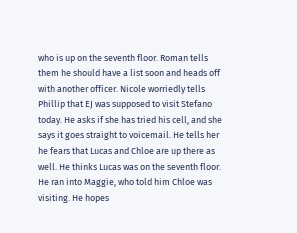who is up on the seventh floor. Roman tells them he should have a list soon and heads off with another officer. Nicole worriedly tells Phillip that EJ was supposed to visit Stefano today. He asks if she has tried his cell, and she says it goes straight to voicemail. He tells her he fears that Lucas and Chloe are up there as well. He thinks Lucas was on the seventh floor. He ran into Maggie, who told him Chloe was visiting. He hopes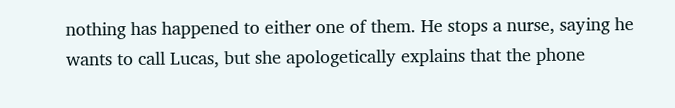nothing has happened to either one of them. He stops a nurse, saying he wants to call Lucas, but she apologetically explains that the phone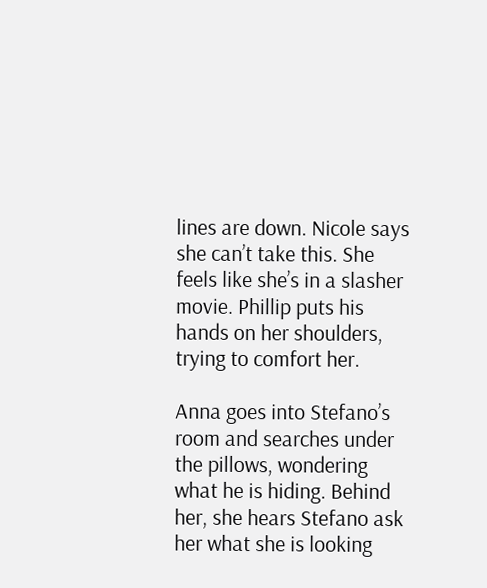lines are down. Nicole says she can’t take this. She feels like she’s in a slasher movie. Phillip puts his hands on her shoulders, trying to comfort her.

Anna goes into Stefano’s room and searches under the pillows, wondering what he is hiding. Behind her, she hears Stefano ask her what she is looking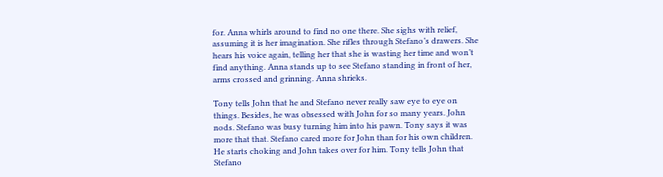for. Anna whirls around to find no one there. She sighs with relief, assuming it is her imagination. She rifles through Stefano’s drawers. She hears his voice again, telling her that she is wasting her time and won’t find anything. Anna stands up to see Stefano standing in front of her, arms crossed and grinning. Anna shrieks.

Tony tells John that he and Stefano never really saw eye to eye on things. Besides, he was obsessed with John for so many years. John nods. Stefano was busy turning him into his pawn. Tony says it was more that that. Stefano cared more for John than for his own children. He starts choking and John takes over for him. Tony tells John that Stefano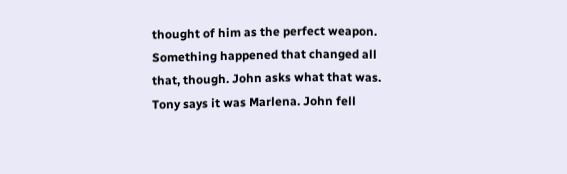thought of him as the perfect weapon. Something happened that changed all that, though. John asks what that was. Tony says it was Marlena. John fell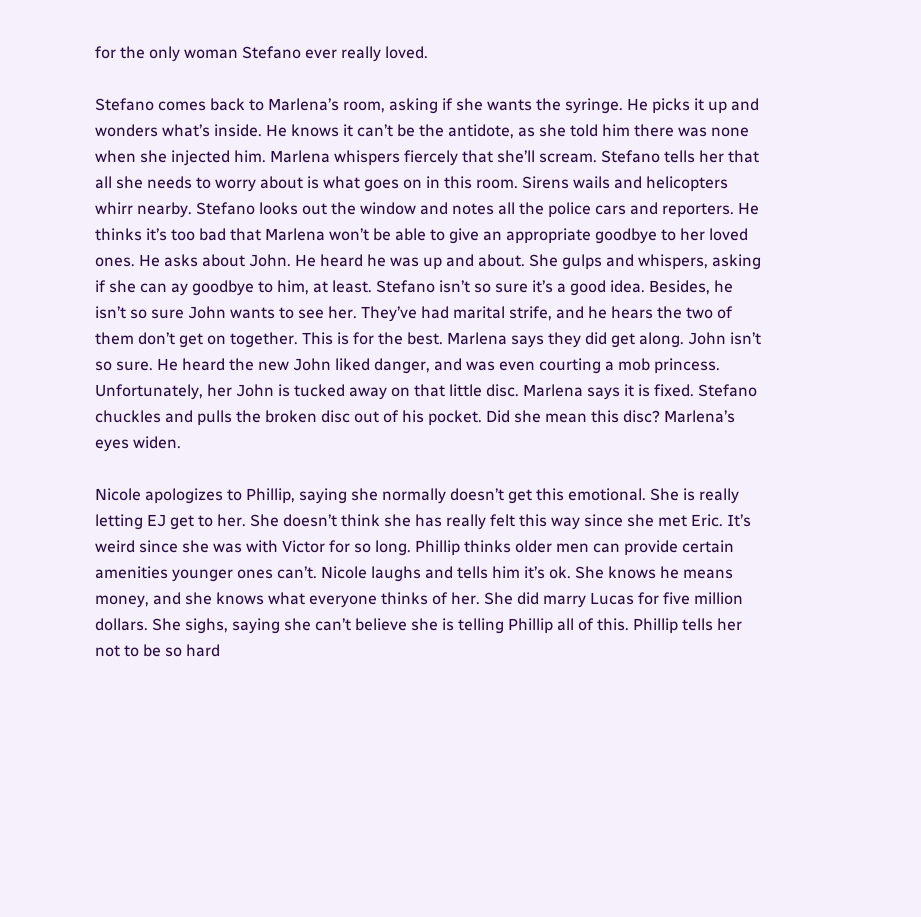for the only woman Stefano ever really loved.

Stefano comes back to Marlena’s room, asking if she wants the syringe. He picks it up and wonders what’s inside. He knows it can’t be the antidote, as she told him there was none when she injected him. Marlena whispers fiercely that she’ll scream. Stefano tells her that all she needs to worry about is what goes on in this room. Sirens wails and helicopters whirr nearby. Stefano looks out the window and notes all the police cars and reporters. He thinks it’s too bad that Marlena won’t be able to give an appropriate goodbye to her loved ones. He asks about John. He heard he was up and about. She gulps and whispers, asking if she can ay goodbye to him, at least. Stefano isn’t so sure it’s a good idea. Besides, he isn’t so sure John wants to see her. They’ve had marital strife, and he hears the two of them don’t get on together. This is for the best. Marlena says they did get along. John isn’t so sure. He heard the new John liked danger, and was even courting a mob princess. Unfortunately, her John is tucked away on that little disc. Marlena says it is fixed. Stefano chuckles and pulls the broken disc out of his pocket. Did she mean this disc? Marlena’s eyes widen.

Nicole apologizes to Phillip, saying she normally doesn’t get this emotional. She is really letting EJ get to her. She doesn’t think she has really felt this way since she met Eric. It’s weird since she was with Victor for so long. Phillip thinks older men can provide certain amenities younger ones can’t. Nicole laughs and tells him it’s ok. She knows he means money, and she knows what everyone thinks of her. She did marry Lucas for five million dollars. She sighs, saying she can’t believe she is telling Phillip all of this. Phillip tells her not to be so hard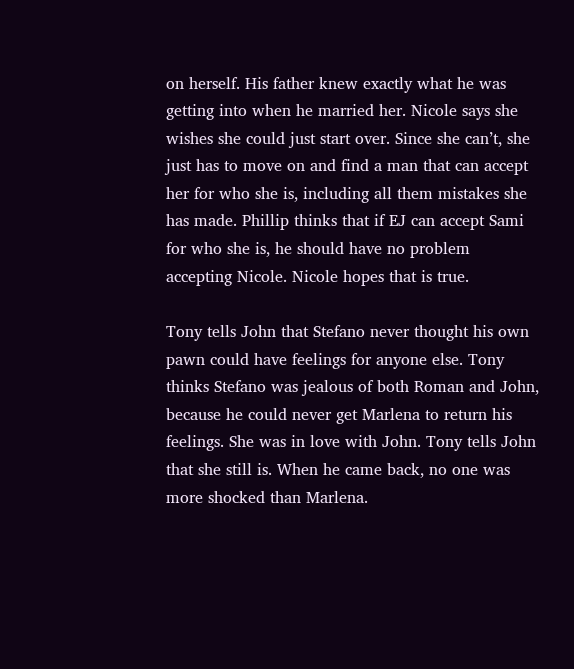on herself. His father knew exactly what he was getting into when he married her. Nicole says she wishes she could just start over. Since she can’t, she just has to move on and find a man that can accept her for who she is, including all them mistakes she has made. Phillip thinks that if EJ can accept Sami for who she is, he should have no problem accepting Nicole. Nicole hopes that is true.

Tony tells John that Stefano never thought his own pawn could have feelings for anyone else. Tony thinks Stefano was jealous of both Roman and John, because he could never get Marlena to return his feelings. She was in love with John. Tony tells John that she still is. When he came back, no one was more shocked than Marlena.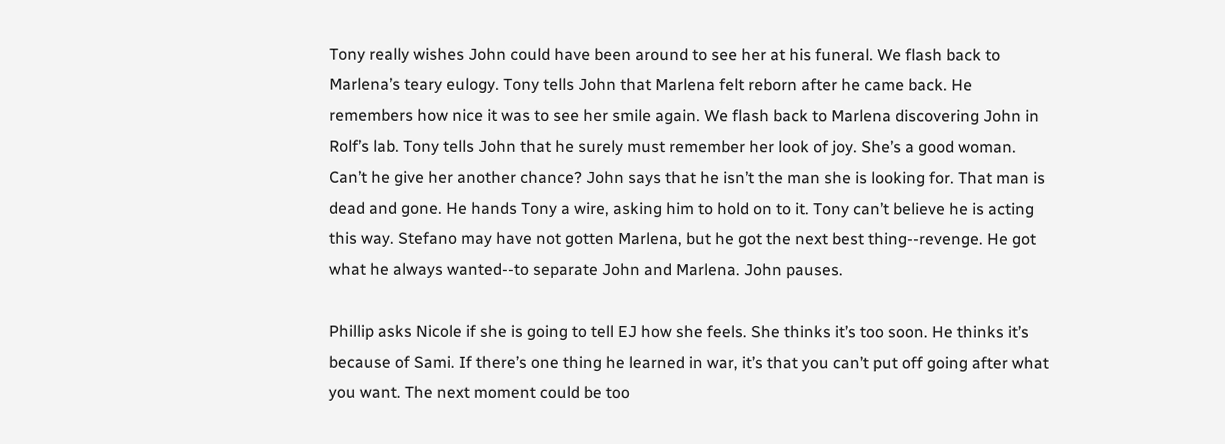Tony really wishes John could have been around to see her at his funeral. We flash back to Marlena’s teary eulogy. Tony tells John that Marlena felt reborn after he came back. He remembers how nice it was to see her smile again. We flash back to Marlena discovering John in Rolf’s lab. Tony tells John that he surely must remember her look of joy. She’s a good woman. Can’t he give her another chance? John says that he isn’t the man she is looking for. That man is dead and gone. He hands Tony a wire, asking him to hold on to it. Tony can’t believe he is acting this way. Stefano may have not gotten Marlena, but he got the next best thing--revenge. He got what he always wanted--to separate John and Marlena. John pauses.

Phillip asks Nicole if she is going to tell EJ how she feels. She thinks it’s too soon. He thinks it’s because of Sami. If there’s one thing he learned in war, it’s that you can’t put off going after what you want. The next moment could be too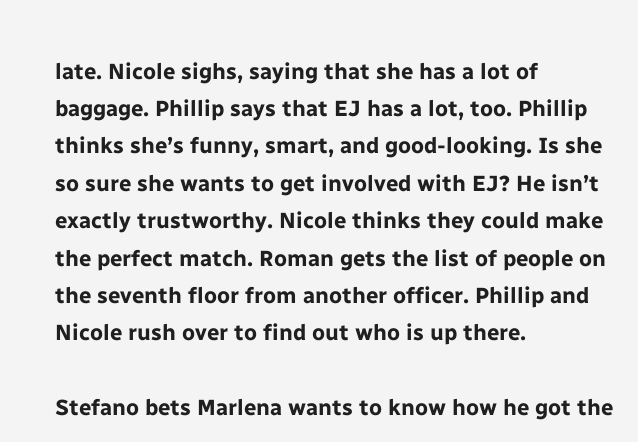late. Nicole sighs, saying that she has a lot of baggage. Phillip says that EJ has a lot, too. Phillip thinks she’s funny, smart, and good-looking. Is she so sure she wants to get involved with EJ? He isn’t exactly trustworthy. Nicole thinks they could make the perfect match. Roman gets the list of people on the seventh floor from another officer. Phillip and Nicole rush over to find out who is up there.

Stefano bets Marlena wants to know how he got the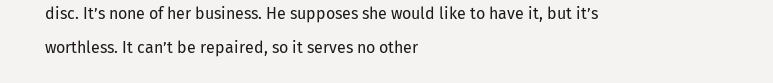disc. It’s none of her business. He supposes she would like to have it, but it’s worthless. It can’t be repaired, so it serves no other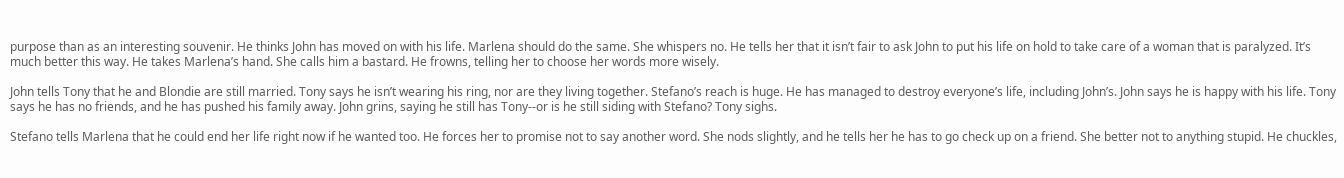purpose than as an interesting souvenir. He thinks John has moved on with his life. Marlena should do the same. She whispers no. He tells her that it isn’t fair to ask John to put his life on hold to take care of a woman that is paralyzed. It’s much better this way. He takes Marlena’s hand. She calls him a bastard. He frowns, telling her to choose her words more wisely.

John tells Tony that he and Blondie are still married. Tony says he isn’t wearing his ring, nor are they living together. Stefano’s reach is huge. He has managed to destroy everyone’s life, including John’s. John says he is happy with his life. Tony says he has no friends, and he has pushed his family away. John grins, saying he still has Tony--or is he still siding with Stefano? Tony sighs.

Stefano tells Marlena that he could end her life right now if he wanted too. He forces her to promise not to say another word. She nods slightly, and he tells her he has to go check up on a friend. She better not to anything stupid. He chuckles,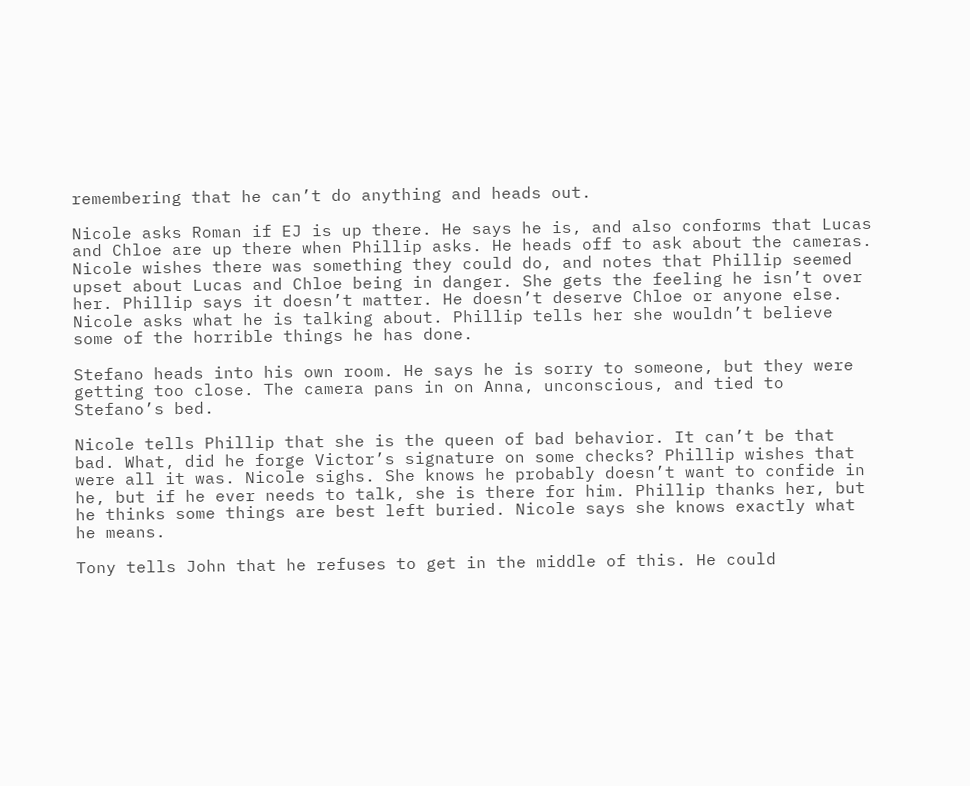remembering that he can’t do anything and heads out.

Nicole asks Roman if EJ is up there. He says he is, and also conforms that Lucas and Chloe are up there when Phillip asks. He heads off to ask about the cameras. Nicole wishes there was something they could do, and notes that Phillip seemed upset about Lucas and Chloe being in danger. She gets the feeling he isn’t over her. Phillip says it doesn’t matter. He doesn’t deserve Chloe or anyone else. Nicole asks what he is talking about. Phillip tells her she wouldn’t believe some of the horrible things he has done.

Stefano heads into his own room. He says he is sorry to someone, but they were getting too close. The camera pans in on Anna, unconscious, and tied to Stefano’s bed.

Nicole tells Phillip that she is the queen of bad behavior. It can’t be that bad. What, did he forge Victor’s signature on some checks? Phillip wishes that were all it was. Nicole sighs. She knows he probably doesn’t want to confide in he, but if he ever needs to talk, she is there for him. Phillip thanks her, but he thinks some things are best left buried. Nicole says she knows exactly what he means.

Tony tells John that he refuses to get in the middle of this. He could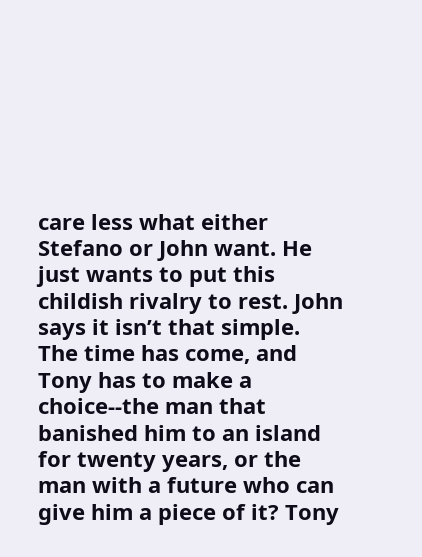care less what either Stefano or John want. He just wants to put this childish rivalry to rest. John says it isn’t that simple. The time has come, and Tony has to make a choice--the man that banished him to an island for twenty years, or the man with a future who can give him a piece of it? Tony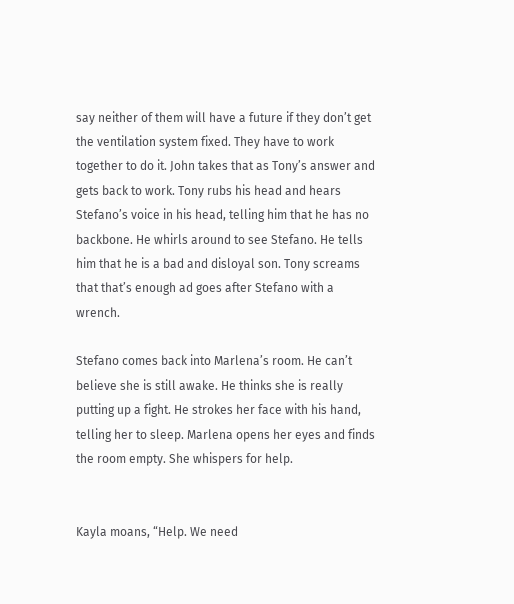say neither of them will have a future if they don’t get the ventilation system fixed. They have to work together to do it. John takes that as Tony’s answer and gets back to work. Tony rubs his head and hears Stefano’s voice in his head, telling him that he has no backbone. He whirls around to see Stefano. He tells him that he is a bad and disloyal son. Tony screams that that’s enough ad goes after Stefano with a wrench.

Stefano comes back into Marlena’s room. He can’t believe she is still awake. He thinks she is really putting up a fight. He strokes her face with his hand, telling her to sleep. Marlena opens her eyes and finds the room empty. She whispers for help.


Kayla moans, “Help. We need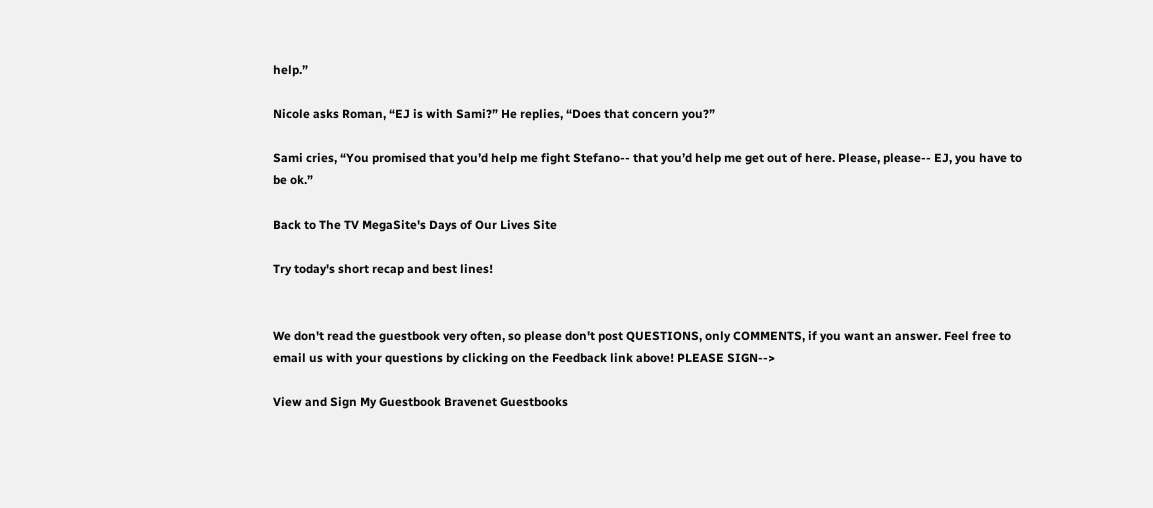help.”

Nicole asks Roman, “EJ is with Sami?” He replies, “Does that concern you?”

Sami cries, “You promised that you’d help me fight Stefano-- that you’d help me get out of here. Please, please-- EJ, you have to be ok.”

Back to The TV MegaSite's Days of Our Lives Site

Try today's short recap and best lines!


We don't read the guestbook very often, so please don't post QUESTIONS, only COMMENTS, if you want an answer. Feel free to email us with your questions by clicking on the Feedback link above! PLEASE SIGN-->

View and Sign My Guestbook Bravenet Guestbooks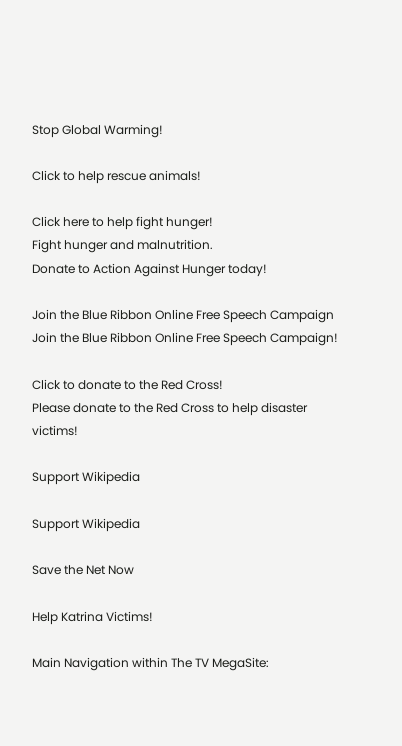Stop Global Warming!

Click to help rescue animals!

Click here to help fight hunger!
Fight hunger and malnutrition.
Donate to Action Against Hunger today!

Join the Blue Ribbon Online Free Speech Campaign
Join the Blue Ribbon Online Free Speech Campaign!

Click to donate to the Red Cross!
Please donate to the Red Cross to help disaster victims!

Support Wikipedia

Support Wikipedia

Save the Net Now

Help Katrina Victims!

Main Navigation within The TV MegaSite: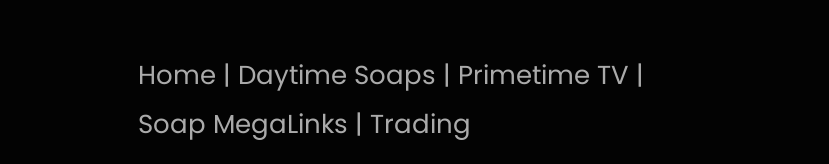Home | Daytime Soaps | Primetime TV | Soap MegaLinks | Trading